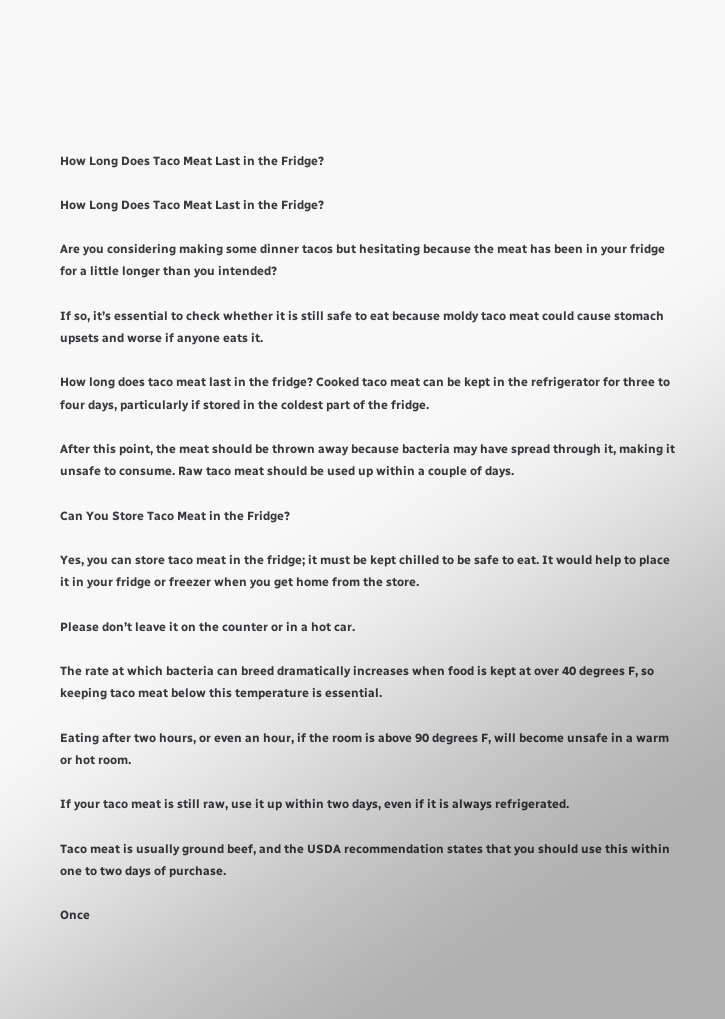How Long Does Taco Meat Last in the Fridge?

How Long Does Taco Meat Last in the Fridge?

Are you considering making some dinner tacos but hesitating because the meat has been in your fridge for a little longer than you intended?

If so, it’s essential to check whether it is still safe to eat because moldy taco meat could cause stomach upsets and worse if anyone eats it.

How long does taco meat last in the fridge? Cooked taco meat can be kept in the refrigerator for three to four days, particularly if stored in the coldest part of the fridge.

After this point, the meat should be thrown away because bacteria may have spread through it, making it unsafe to consume. Raw taco meat should be used up within a couple of days.

Can You Store Taco Meat in the Fridge?

Yes, you can store taco meat in the fridge; it must be kept chilled to be safe to eat. It would help to place it in your fridge or freezer when you get home from the store.

Please don’t leave it on the counter or in a hot car.

The rate at which bacteria can breed dramatically increases when food is kept at over 40 degrees F, so keeping taco meat below this temperature is essential.

Eating after two hours, or even an hour, if the room is above 90 degrees F, will become unsafe in a warm or hot room.

If your taco meat is still raw, use it up within two days, even if it is always refrigerated.

Taco meat is usually ground beef, and the USDA recommendation states that you should use this within one to two days of purchase.

Once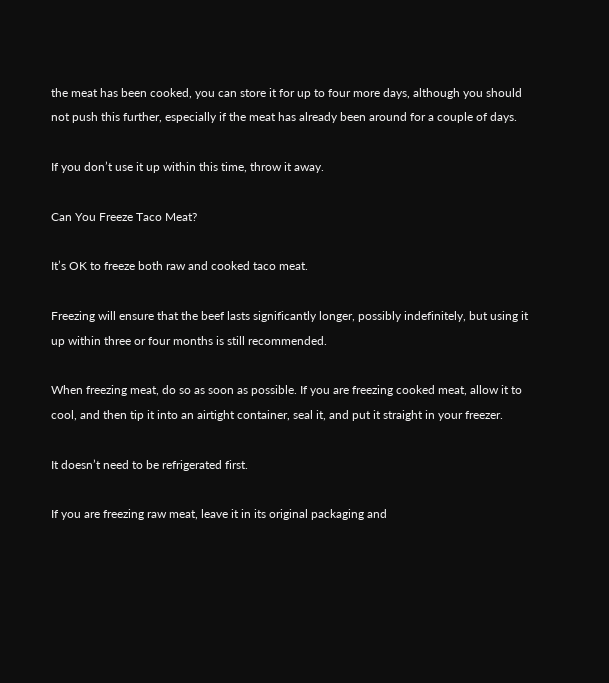the meat has been cooked, you can store it for up to four more days, although you should not push this further, especially if the meat has already been around for a couple of days.

If you don’t use it up within this time, throw it away.

Can You Freeze Taco Meat?

It’s OK to freeze both raw and cooked taco meat.

Freezing will ensure that the beef lasts significantly longer, possibly indefinitely, but using it up within three or four months is still recommended.

When freezing meat, do so as soon as possible. If you are freezing cooked meat, allow it to cool, and then tip it into an airtight container, seal it, and put it straight in your freezer.

It doesn’t need to be refrigerated first.

If you are freezing raw meat, leave it in its original packaging and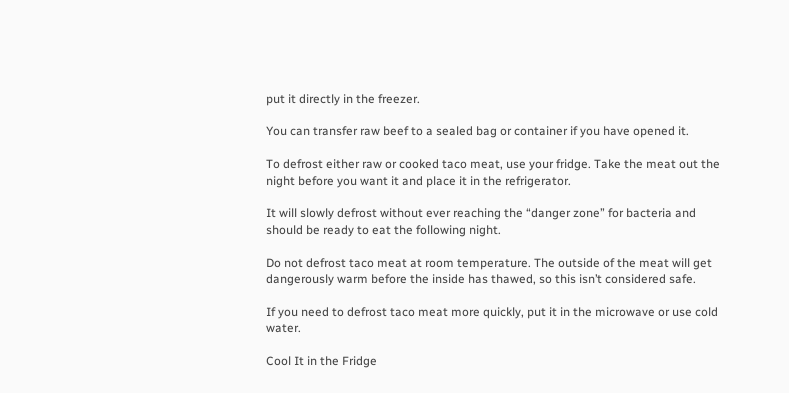put it directly in the freezer.

You can transfer raw beef to a sealed bag or container if you have opened it.

To defrost either raw or cooked taco meat, use your fridge. Take the meat out the night before you want it and place it in the refrigerator.

It will slowly defrost without ever reaching the “danger zone” for bacteria and should be ready to eat the following night.

Do not defrost taco meat at room temperature. The outside of the meat will get dangerously warm before the inside has thawed, so this isn’t considered safe.

If you need to defrost taco meat more quickly, put it in the microwave or use cold water.

Cool It in the Fridge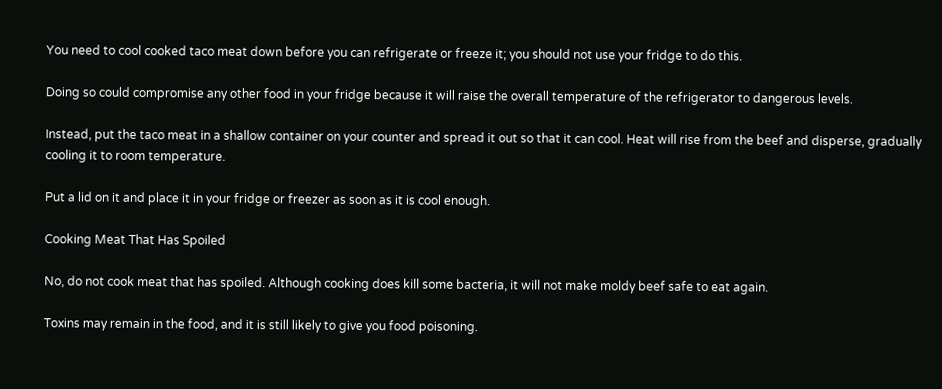You need to cool cooked taco meat down before you can refrigerate or freeze it; you should not use your fridge to do this.

Doing so could compromise any other food in your fridge because it will raise the overall temperature of the refrigerator to dangerous levels.

Instead, put the taco meat in a shallow container on your counter and spread it out so that it can cool. Heat will rise from the beef and disperse, gradually cooling it to room temperature.

Put a lid on it and place it in your fridge or freezer as soon as it is cool enough.

Cooking Meat That Has Spoiled

No, do not cook meat that has spoiled. Although cooking does kill some bacteria, it will not make moldy beef safe to eat again.

Toxins may remain in the food, and it is still likely to give you food poisoning.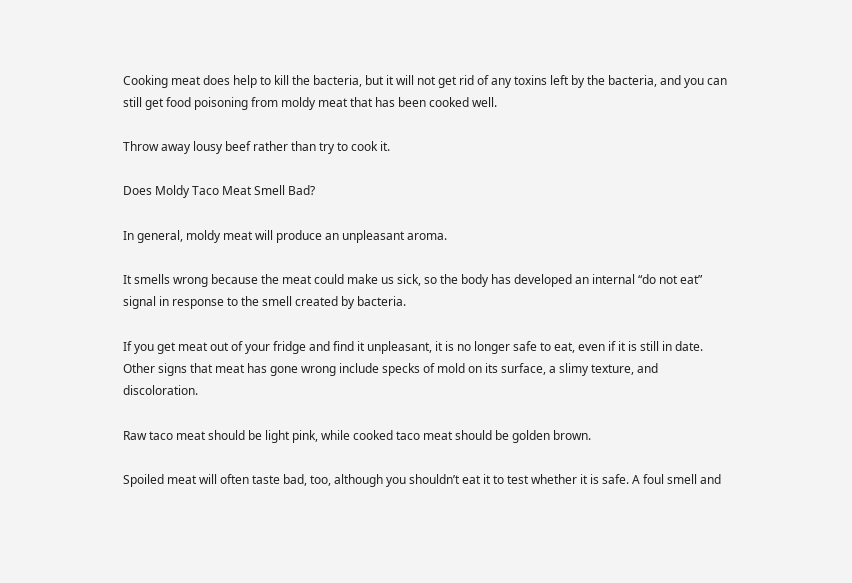Cooking meat does help to kill the bacteria, but it will not get rid of any toxins left by the bacteria, and you can still get food poisoning from moldy meat that has been cooked well.

Throw away lousy beef rather than try to cook it.

Does Moldy Taco Meat Smell Bad?

In general, moldy meat will produce an unpleasant aroma.

It smells wrong because the meat could make us sick, so the body has developed an internal “do not eat” signal in response to the smell created by bacteria.

If you get meat out of your fridge and find it unpleasant, it is no longer safe to eat, even if it is still in date. Other signs that meat has gone wrong include specks of mold on its surface, a slimy texture, and discoloration.

Raw taco meat should be light pink, while cooked taco meat should be golden brown.

Spoiled meat will often taste bad, too, although you shouldn’t eat it to test whether it is safe. A foul smell and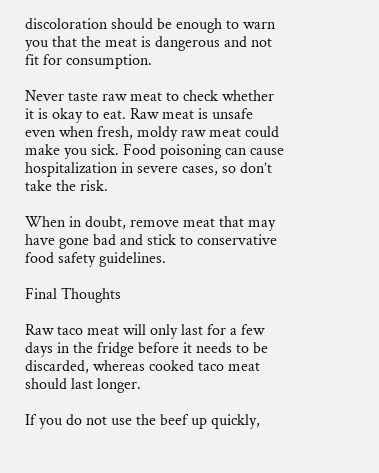discoloration should be enough to warn you that the meat is dangerous and not fit for consumption.

Never taste raw meat to check whether it is okay to eat. Raw meat is unsafe even when fresh, moldy raw meat could make you sick. Food poisoning can cause hospitalization in severe cases, so don’t take the risk.

When in doubt, remove meat that may have gone bad and stick to conservative food safety guidelines.

Final Thoughts

Raw taco meat will only last for a few days in the fridge before it needs to be discarded, whereas cooked taco meat should last longer.

If you do not use the beef up quickly,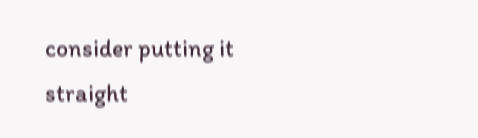consider putting it straight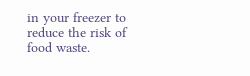in your freezer to reduce the risk of food waste.